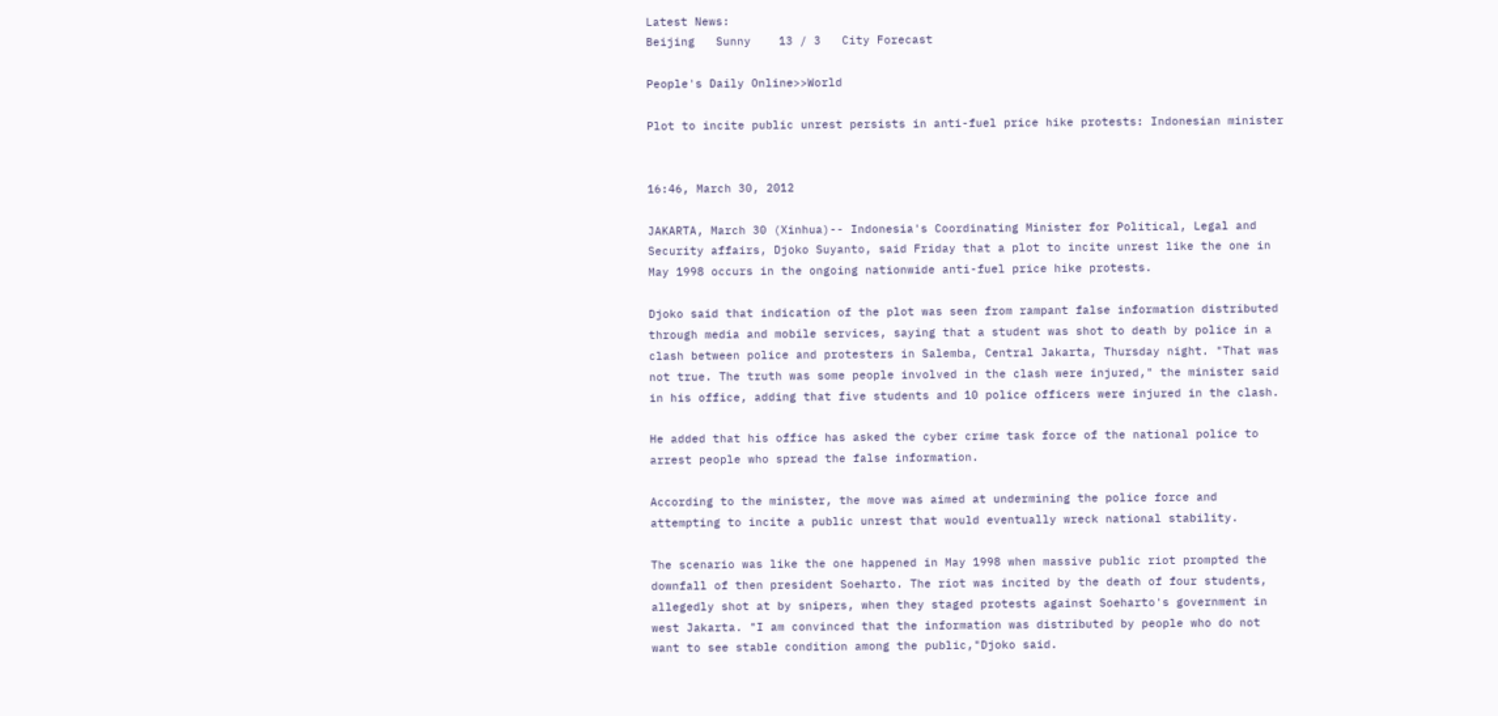Latest News:
Beijing   Sunny    13 / 3   City Forecast

People's Daily Online>>World

Plot to incite public unrest persists in anti-fuel price hike protests: Indonesian minister


16:46, March 30, 2012

JAKARTA, March 30 (Xinhua)-- Indonesia's Coordinating Minister for Political, Legal and Security affairs, Djoko Suyanto, said Friday that a plot to incite unrest like the one in May 1998 occurs in the ongoing nationwide anti-fuel price hike protests.

Djoko said that indication of the plot was seen from rampant false information distributed through media and mobile services, saying that a student was shot to death by police in a clash between police and protesters in Salemba, Central Jakarta, Thursday night. "That was not true. The truth was some people involved in the clash were injured," the minister said in his office, adding that five students and 10 police officers were injured in the clash.

He added that his office has asked the cyber crime task force of the national police to arrest people who spread the false information.

According to the minister, the move was aimed at undermining the police force and attempting to incite a public unrest that would eventually wreck national stability.

The scenario was like the one happened in May 1998 when massive public riot prompted the downfall of then president Soeharto. The riot was incited by the death of four students, allegedly shot at by snipers, when they staged protests against Soeharto's government in west Jakarta. "I am convinced that the information was distributed by people who do not want to see stable condition among the public,"Djoko said.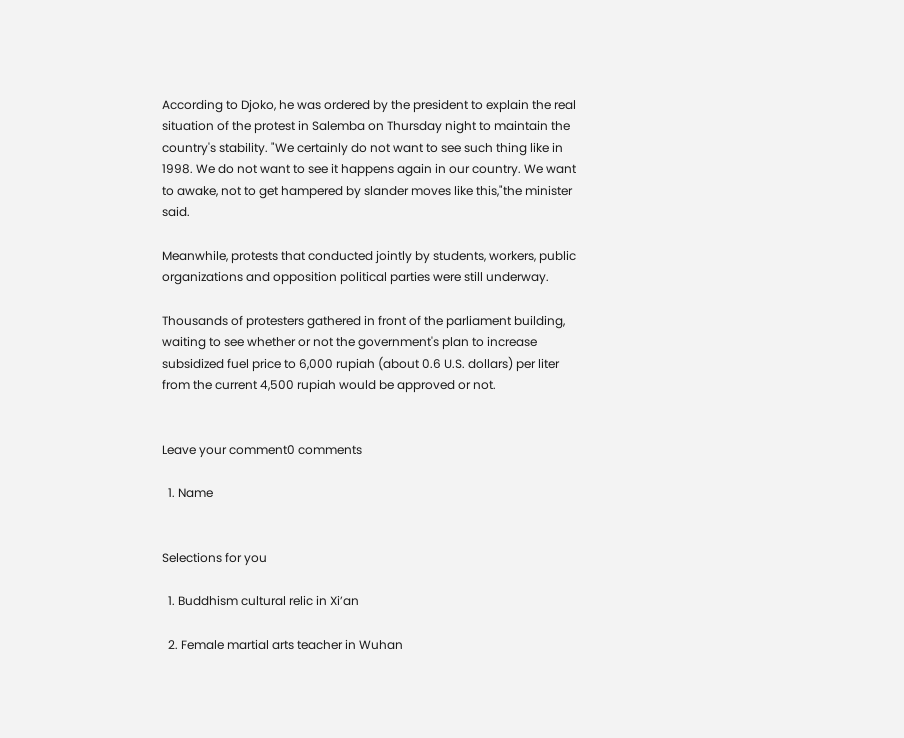According to Djoko, he was ordered by the president to explain the real situation of the protest in Salemba on Thursday night to maintain the country's stability. "We certainly do not want to see such thing like in 1998. We do not want to see it happens again in our country. We want to awake, not to get hampered by slander moves like this,"the minister said.

Meanwhile, protests that conducted jointly by students, workers, public organizations and opposition political parties were still underway.

Thousands of protesters gathered in front of the parliament building, waiting to see whether or not the government's plan to increase subsidized fuel price to 6,000 rupiah (about 0.6 U.S. dollars) per liter from the current 4,500 rupiah would be approved or not.


Leave your comment0 comments

  1. Name


Selections for you

  1. Buddhism cultural relic in Xi’an

  2. Female martial arts teacher in Wuhan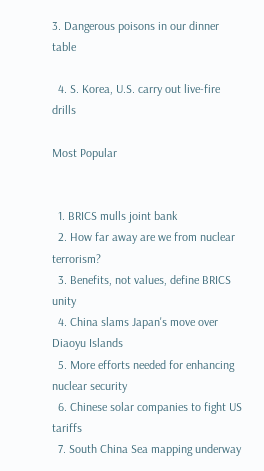3. Dangerous poisons in our dinner table

  4. S. Korea, U.S. carry out live-fire drills

Most Popular


  1. BRICS mulls joint bank
  2. How far away are we from nuclear terrorism?
  3. Benefits, not values, define BRICS unity
  4. China slams Japan's move over Diaoyu Islands
  5. More efforts needed for enhancing nuclear security
  6. Chinese solar companies to fight US tariffs
  7. South China Sea mapping underway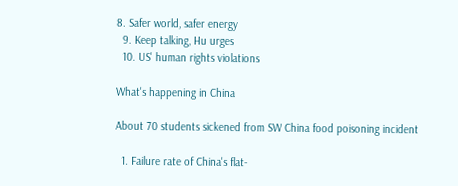8. Safer world, safer energy
  9. Keep talking, Hu urges
  10. US' human rights violations

What's happening in China

About 70 students sickened from SW China food poisoning incident

  1. Failure rate of China's flat-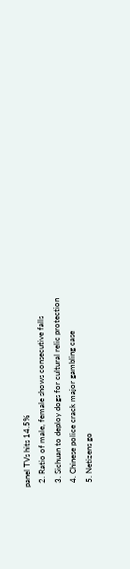panel TVs hits 14.5%
  2. Ratio of male, female shows consecutive falls
  3. Sichuan to deploy dogs for cultural relic protection
  4. Chinese police crack major gambling case
  5. Netizens go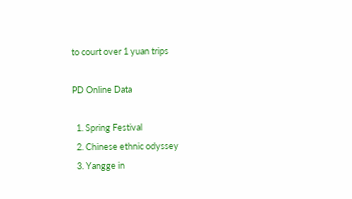to court over 1 yuan trips

PD Online Data

  1. Spring Festival
  2. Chinese ethnic odyssey
  3. Yangge in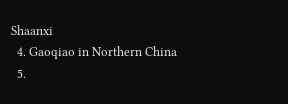Shaanxi
  4. Gaoqiao in Northern China
  5.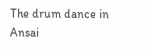The drum dance in Ansai